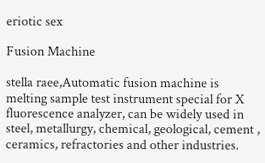eriotic sex

Fusion Machine

stella raee,Automatic fusion machine is melting sample test instrument special for X fluorescence analyzer, can be widely used in steel, metallurgy, chemical, geological, cement , ceramics, refractories and other industries.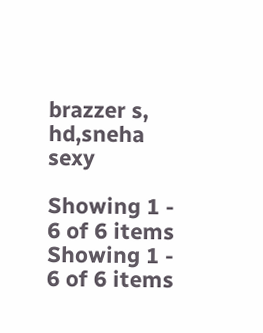brazzer s, hd,sneha sexy

Showing 1 - 6 of 6 items
Showing 1 - 6 of 6 items